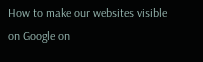How to make our websites visible on Google on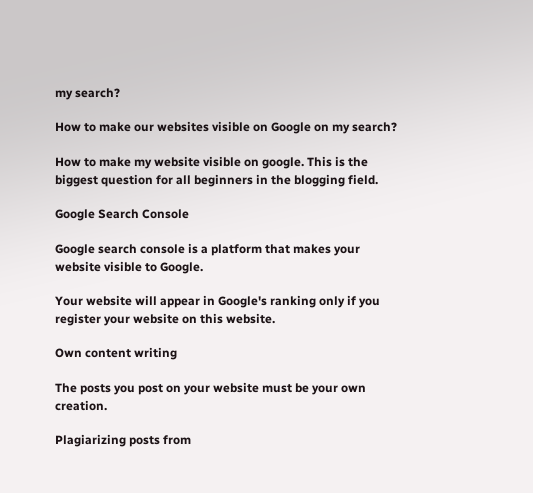my search?

How to make our websites visible on Google on my search?

How to make my website visible on google. This is the biggest question for all beginners in the blogging field.

Google Search Console

Google search console is a platform that makes your website visible to Google.

Your website will appear in Google's ranking only if you register your website on this website.

Own content writing

The posts you post on your website must be your own creation.

Plagiarizing posts from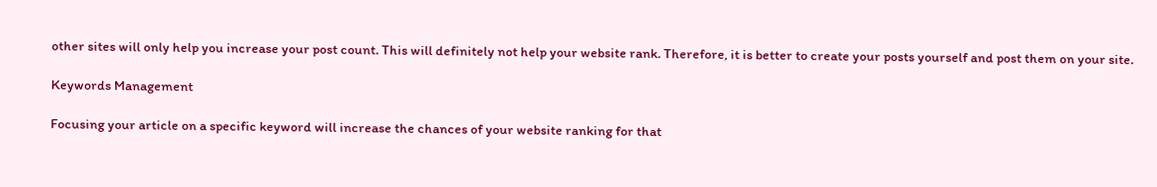other sites will only help you increase your post count. This will definitely not help your website rank. Therefore, it is better to create your posts yourself and post them on your site.

Keywords Management

Focusing your article on a specific keyword will increase the chances of your website ranking for that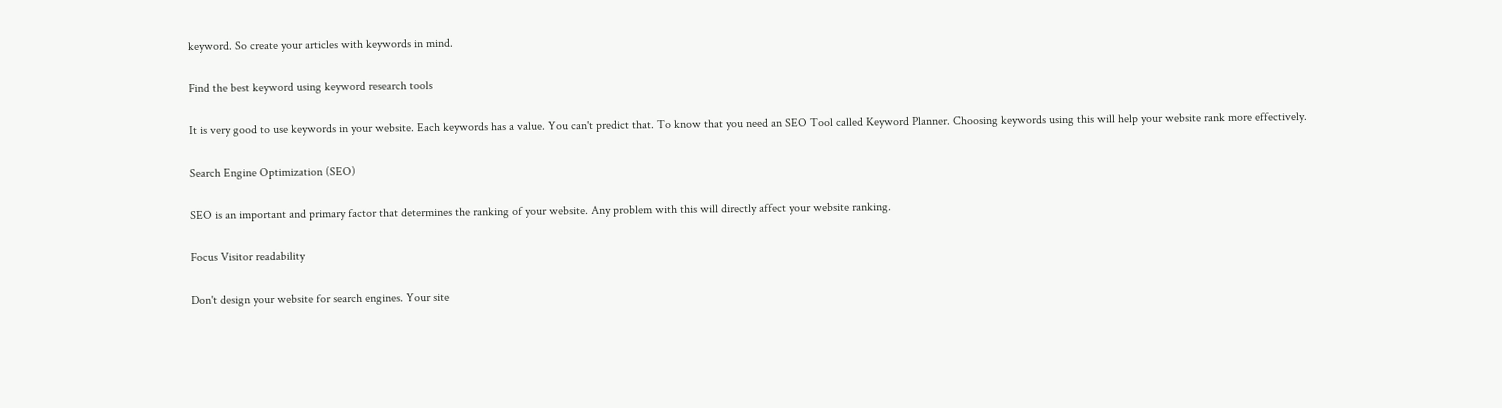keyword. So create your articles with keywords in mind.

Find the best keyword using keyword research tools

It is very good to use keywords in your website. Each keywords has a value. You can't predict that. To know that you need an SEO Tool called Keyword Planner. Choosing keywords using this will help your website rank more effectively.

Search Engine Optimization (SEO)

SEO is an important and primary factor that determines the ranking of your website. Any problem with this will directly affect your website ranking.

Focus Visitor readability

Don't design your website for search engines. Your site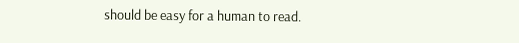should be easy for a human to read.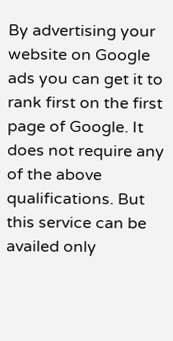By advertising your website on Google ads you can get it to rank first on the first page of Google. It does not require any of the above qualifications. But this service can be availed only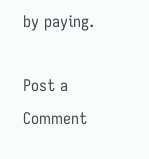by paying.

Post a Comment